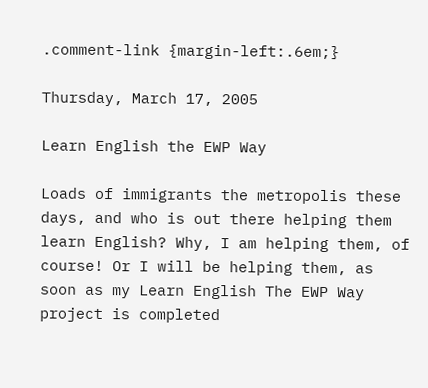.comment-link {margin-left:.6em;}

Thursday, March 17, 2005

Learn English the EWP Way

Loads of immigrants the metropolis these days, and who is out there helping them learn English? Why, I am helping them, of course! Or I will be helping them, as soon as my Learn English The EWP Way project is completed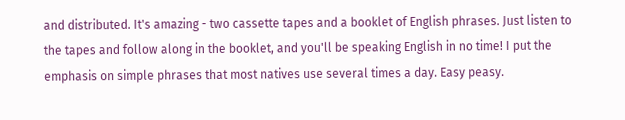and distributed. It's amazing - two cassette tapes and a booklet of English phrases. Just listen to the tapes and follow along in the booklet, and you'll be speaking English in no time! I put the emphasis on simple phrases that most natives use several times a day. Easy peasy.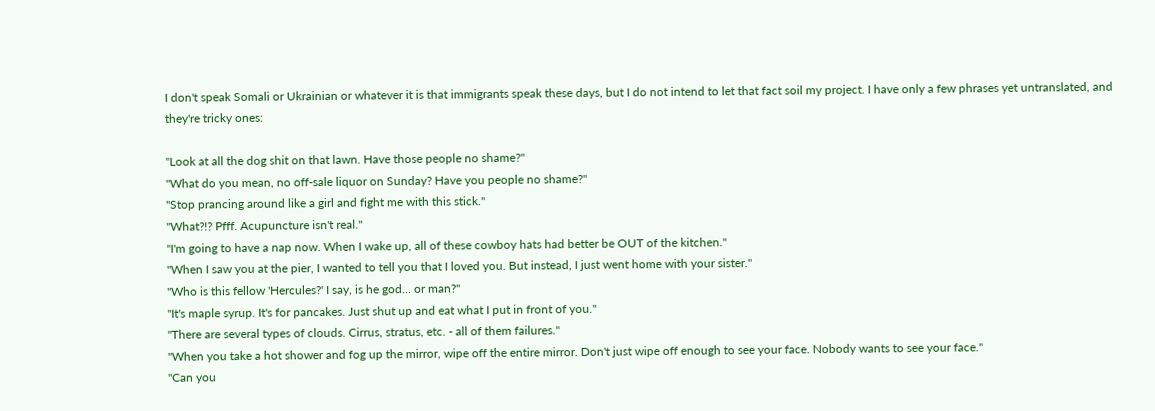I don't speak Somali or Ukrainian or whatever it is that immigrants speak these days, but I do not intend to let that fact soil my project. I have only a few phrases yet untranslated, and they're tricky ones:

"Look at all the dog shit on that lawn. Have those people no shame?"
"What do you mean, no off-sale liquor on Sunday? Have you people no shame?"
"Stop prancing around like a girl and fight me with this stick."
"What?!? Pfff. Acupuncture isn't real."
"I'm going to have a nap now. When I wake up, all of these cowboy hats had better be OUT of the kitchen."
"When I saw you at the pier, I wanted to tell you that I loved you. But instead, I just went home with your sister."
"Who is this fellow 'Hercules?' I say, is he god... or man?"
"It's maple syrup. It's for pancakes. Just shut up and eat what I put in front of you."
"There are several types of clouds. Cirrus, stratus, etc. - all of them failures."
"When you take a hot shower and fog up the mirror, wipe off the entire mirror. Don't just wipe off enough to see your face. Nobody wants to see your face."
"Can you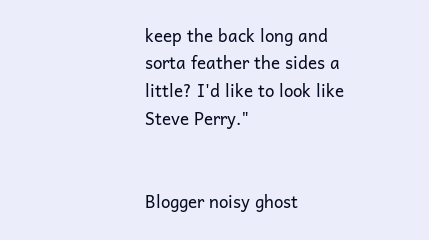keep the back long and sorta feather the sides a little? I'd like to look like Steve Perry."


Blogger noisy ghost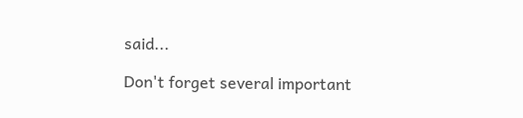said...

Don't forget several important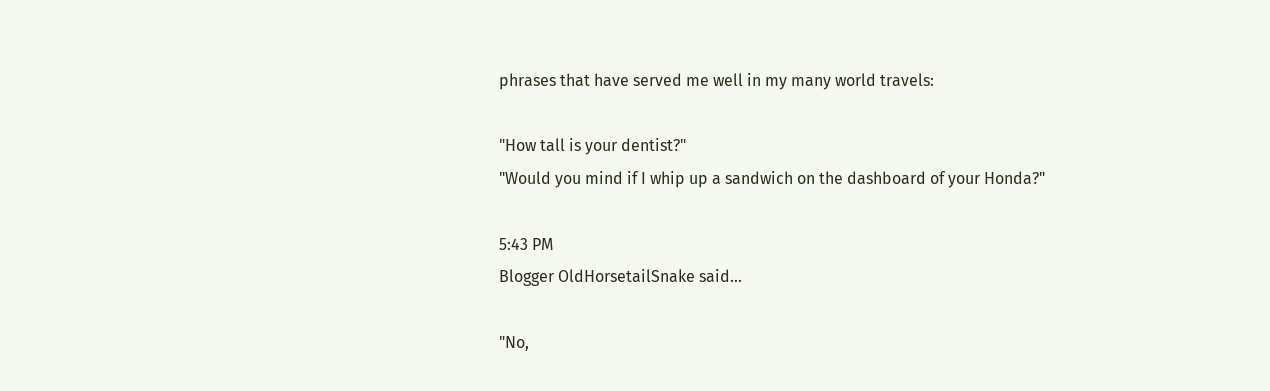phrases that have served me well in my many world travels:

"How tall is your dentist?"
"Would you mind if I whip up a sandwich on the dashboard of your Honda?"

5:43 PM
Blogger OldHorsetailSnake said...

"No,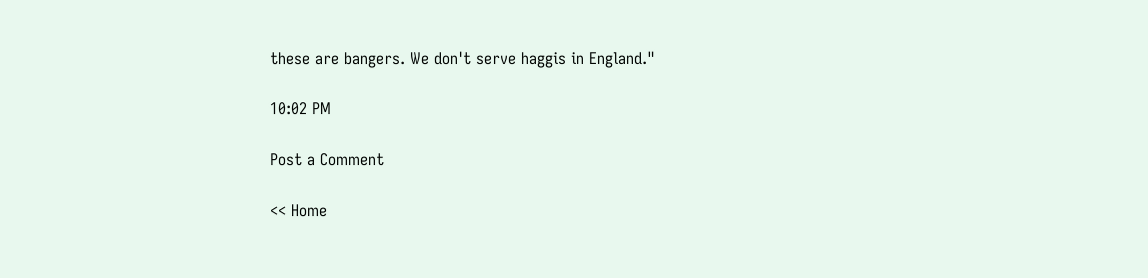these are bangers. We don't serve haggis in England."

10:02 PM

Post a Comment

<< Home